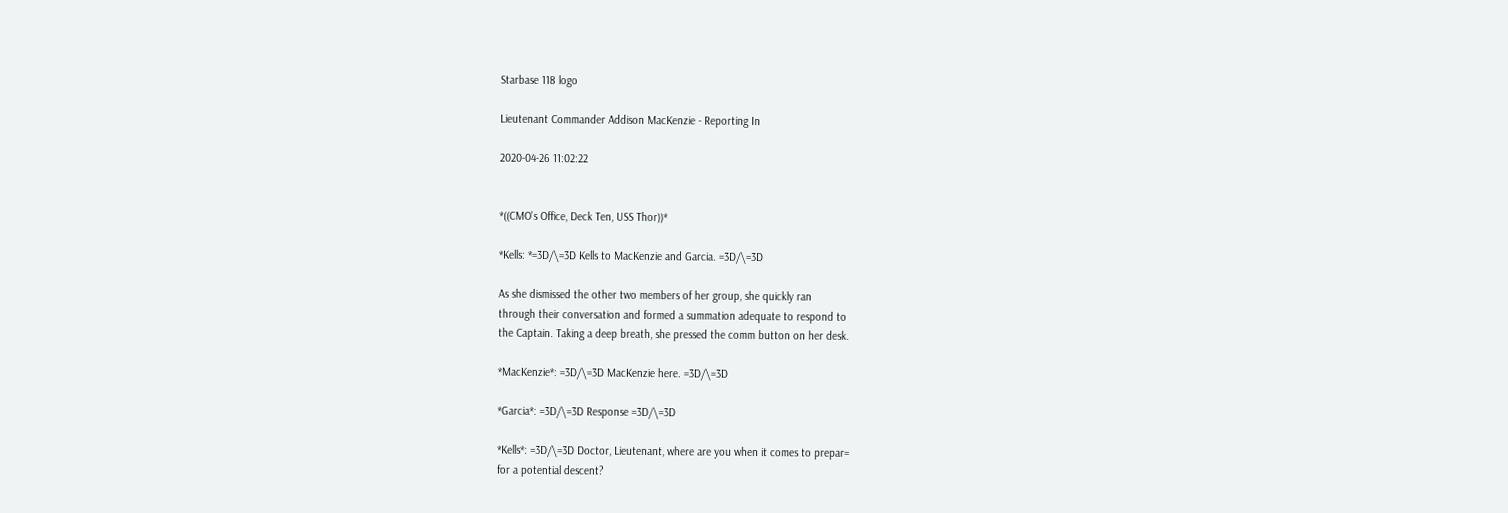Starbase 118 logo

Lieutenant Commander Addison MacKenzie - Reporting In

2020-04-26 11:02:22


*((CMO's Office, Deck Ten, USS Thor))*

*Kells: *=3D/\=3D Kells to MacKenzie and Garcia. =3D/\=3D

As she dismissed the other two members of her group, she quickly ran
through their conversation and formed a summation adequate to respond to
the Captain. Taking a deep breath, she pressed the comm button on her desk.

*MacKenzie*: =3D/\=3D MacKenzie here. =3D/\=3D

*Garcia*: =3D/\=3D Response =3D/\=3D

*Kells*: =3D/\=3D Doctor, Lieutenant, where are you when it comes to prepar=
for a potential descent?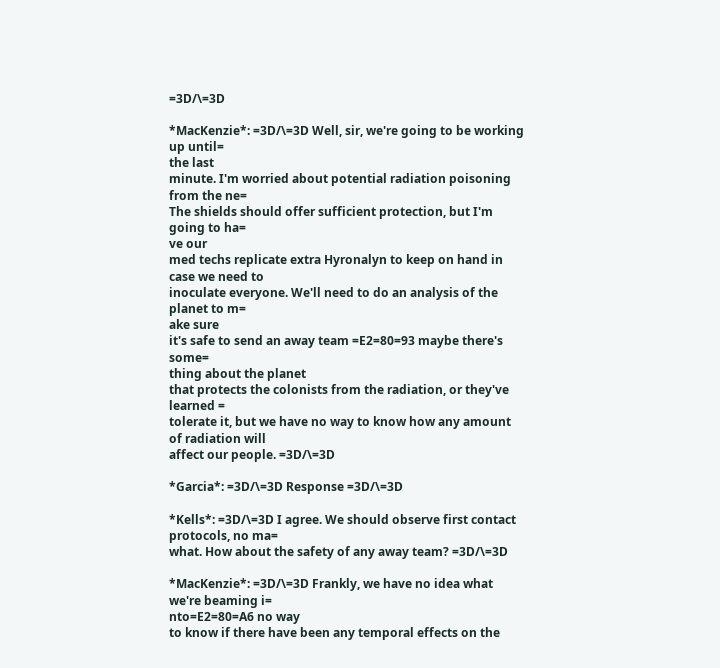=3D/\=3D

*MacKenzie*: =3D/\=3D Well, sir, we're going to be working up until=
the last
minute. I'm worried about potential radiation poisoning from the ne=
The shields should offer sufficient protection, but I'm going to ha=
ve our
med techs replicate extra Hyronalyn to keep on hand in case we need to
inoculate everyone. We'll need to do an analysis of the planet to m=
ake sure
it's safe to send an away team =E2=80=93 maybe there's some=
thing about the planet
that protects the colonists from the radiation, or they've learned =
tolerate it, but we have no way to know how any amount of radiation will
affect our people. =3D/\=3D

*Garcia*: =3D/\=3D Response =3D/\=3D

*Kells*: =3D/\=3D I agree. We should observe first contact protocols, no ma=
what. How about the safety of any away team? =3D/\=3D

*MacKenzie*: =3D/\=3D Frankly, we have no idea what we're beaming i=
nto=E2=80=A6 no way
to know if there have been any temporal effects on the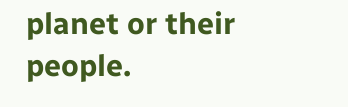planet or their
people.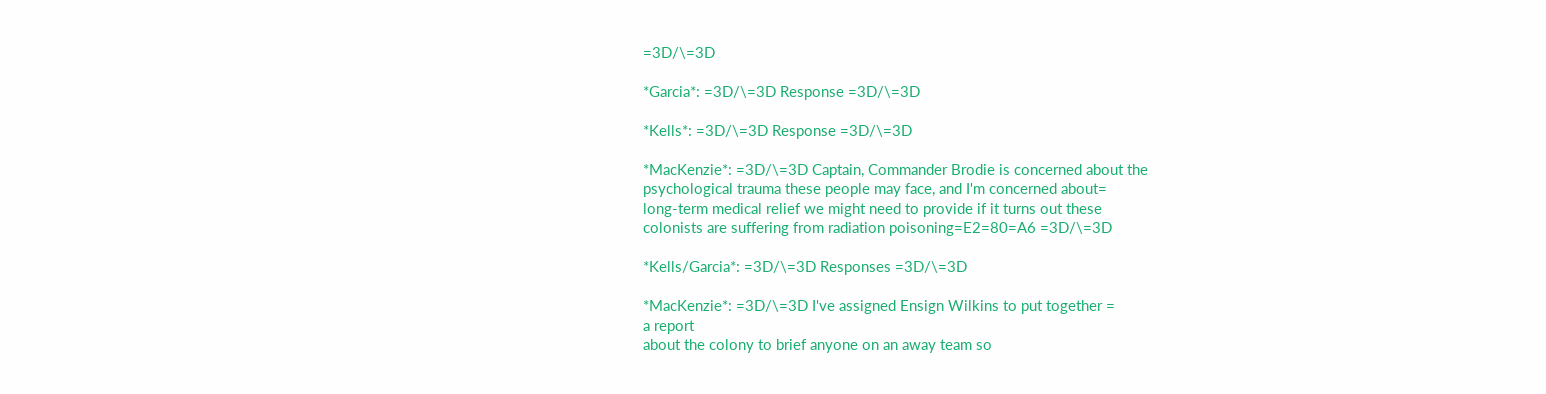=3D/\=3D

*Garcia*: =3D/\=3D Response =3D/\=3D

*Kells*: =3D/\=3D Response =3D/\=3D

*MacKenzie*: =3D/\=3D Captain, Commander Brodie is concerned about the
psychological trauma these people may face, and I'm concerned about=
long-term medical relief we might need to provide if it turns out these
colonists are suffering from radiation poisoning=E2=80=A6 =3D/\=3D

*Kells/Garcia*: =3D/\=3D Responses =3D/\=3D

*MacKenzie*: =3D/\=3D I've assigned Ensign Wilkins to put together =
a report
about the colony to brief anyone on an away team so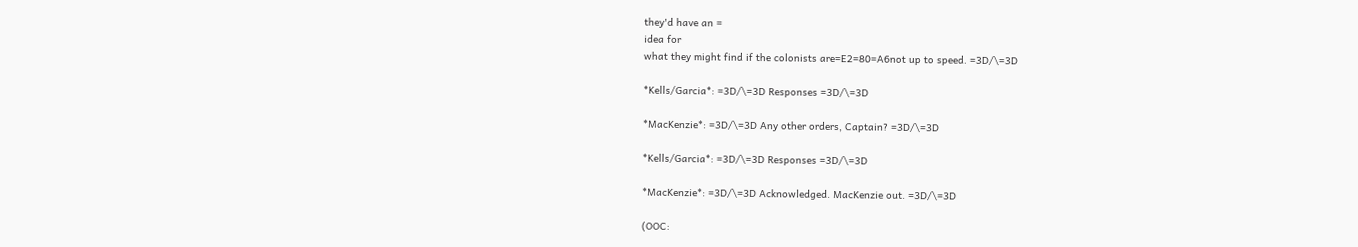they'd have an =
idea for
what they might find if the colonists are=E2=80=A6not up to speed. =3D/\=3D

*Kells/Garcia*: =3D/\=3D Responses =3D/\=3D

*MacKenzie*: =3D/\=3D Any other orders, Captain? =3D/\=3D

*Kells/Garcia*: =3D/\=3D Responses =3D/\=3D

*MacKenzie*: =3D/\=3D Acknowledged. MacKenzie out. =3D/\=3D

(OOC: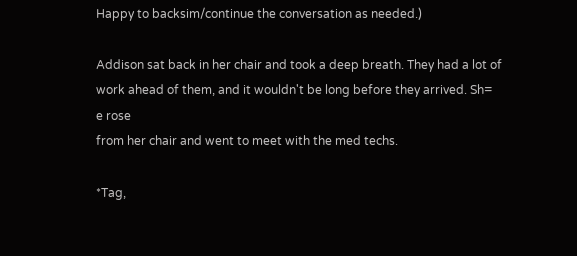Happy to backsim/continue the conversation as needed.)

Addison sat back in her chair and took a deep breath. They had a lot of
work ahead of them, and it wouldn't be long before they arrived. Sh=
e rose
from her chair and went to meet with the med techs.

*Tag,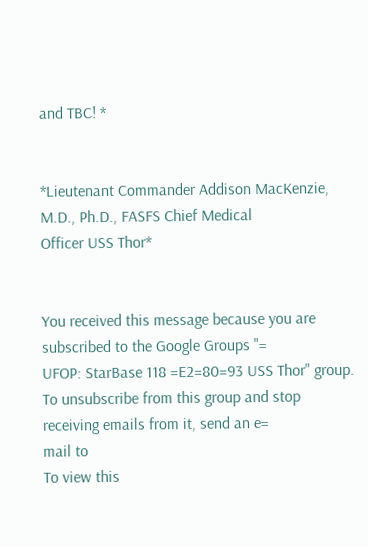and TBC! *


*Lieutenant Commander Addison MacKenzie, M.D., Ph.D., FASFS Chief Medical
Officer USS Thor*


You received this message because you are subscribed to the Google Groups "=
UFOP: StarBase 118 =E2=80=93 USS Thor" group.
To unsubscribe from this group and stop receiving emails from it, send an e=
mail to
To view this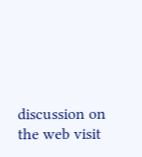discussion on the web visit